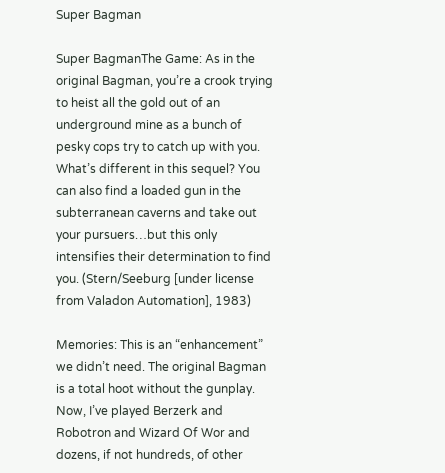Super Bagman

Super BagmanThe Game: As in the original Bagman, you’re a crook trying to heist all the gold out of an underground mine as a bunch of pesky cops try to catch up with you. What’s different in this sequel? You can also find a loaded gun in the subterranean caverns and take out your pursuers…but this only intensifies their determination to find you. (Stern/Seeburg [under license from Valadon Automation], 1983)

Memories: This is an “enhancement” we didn’t need. The original Bagman is a total hoot without the gunplay. Now, I’ve played Berzerk and Robotron and Wizard Of Wor and dozens, if not hundreds, of other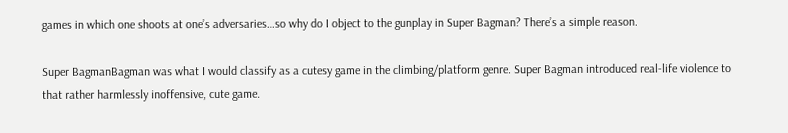games in which one shoots at one’s adversaries…so why do I object to the gunplay in Super Bagman? There’s a simple reason.

Super BagmanBagman was what I would classify as a cutesy game in the climbing/platform genre. Super Bagman introduced real-life violence to that rather harmlessly inoffensive, cute game.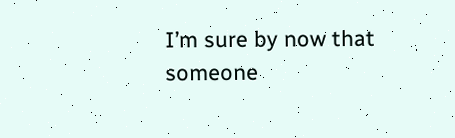I’m sure by now that someone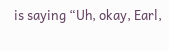is saying “Uh, okay, Earl,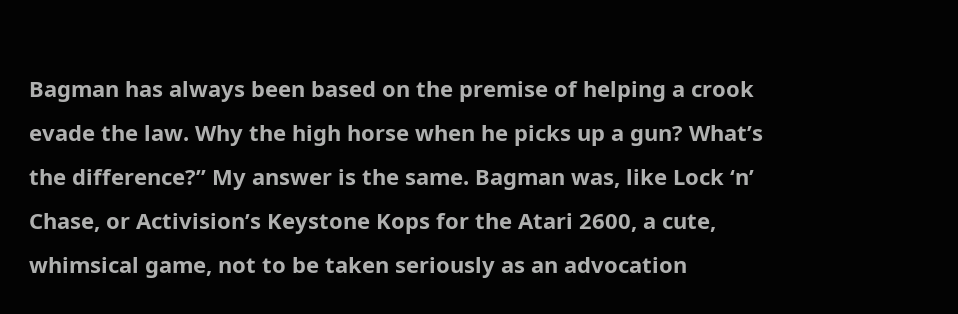Bagman has always been based on the premise of helping a crook evade the law. Why the high horse when he picks up a gun? What’s the difference?” My answer is the same. Bagman was, like Lock ‘n’ Chase, or Activision’s Keystone Kops for the Atari 2600, a cute, whimsical game, not to be taken seriously as an advocation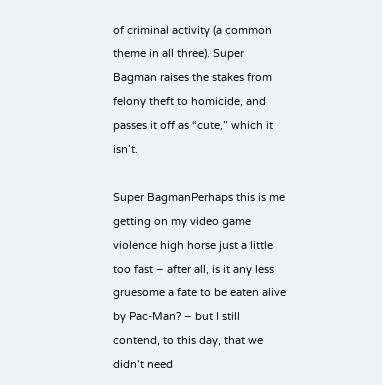of criminal activity (a common theme in all three). Super Bagman raises the stakes from felony theft to homicide, and passes it off as “cute,” which it isn’t.

Super BagmanPerhaps this is me getting on my video game violence high horse just a little too fast – after all, is it any less gruesome a fate to be eaten alive by Pac-Man? – but I still contend, to this day, that we didn’t need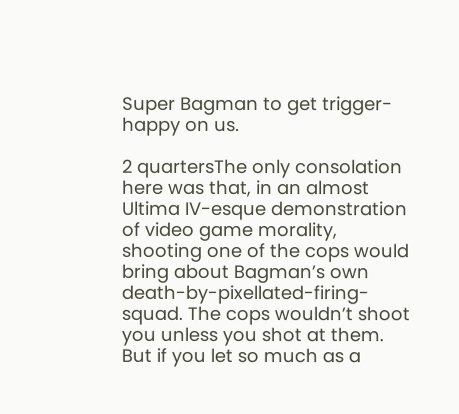Super Bagman to get trigger-happy on us.

2 quartersThe only consolation here was that, in an almost Ultima IV-esque demonstration of video game morality, shooting one of the cops would bring about Bagman’s own death-by-pixellated-firing-squad. The cops wouldn’t shoot you unless you shot at them. But if you let so much as a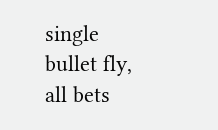single bullet fly, all bets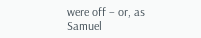were off – or, as Samuel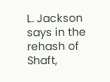L. Jackson says in the rehash of Shaft,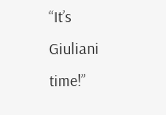“It’s Giuliani time!”